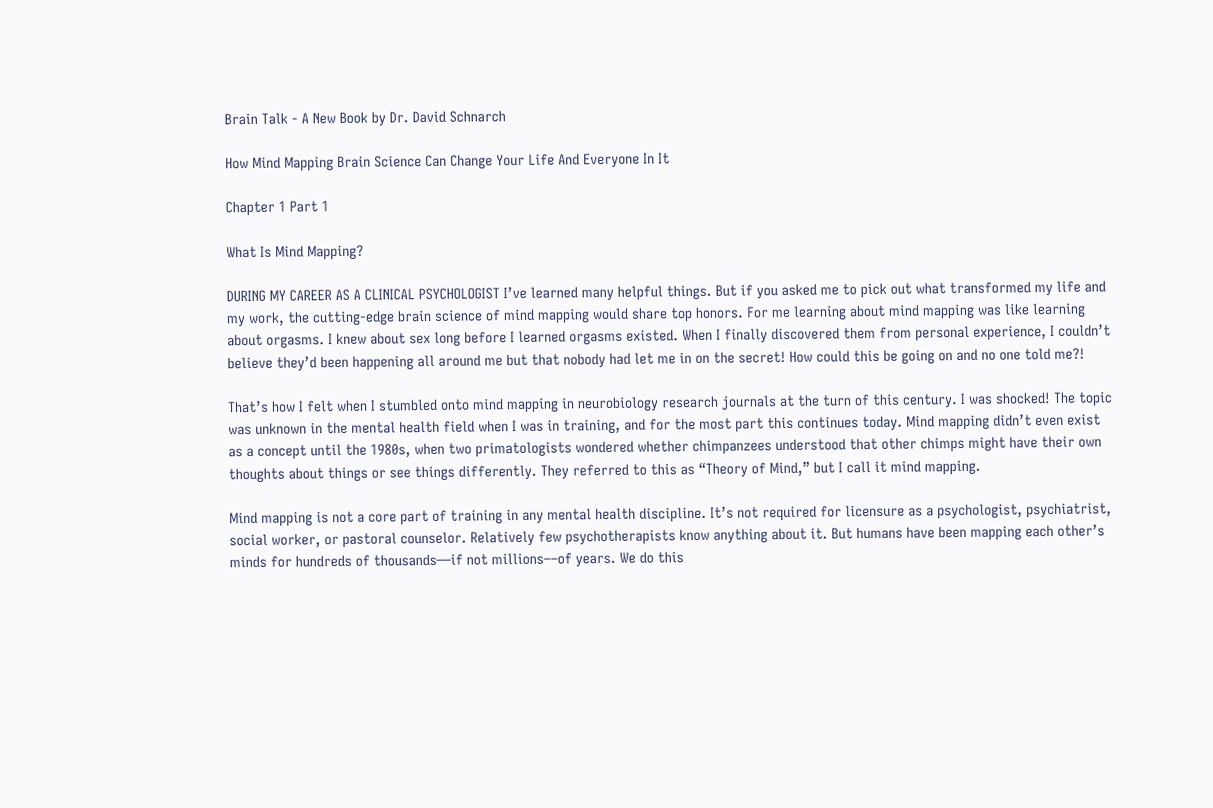Brain Talk - A New Book by Dr. David Schnarch

How Mind Mapping Brain Science Can Change Your Life And Everyone In It

Chapter 1 Part 1

What Is Mind Mapping?

DURING MY CAREER AS A CLINICAL PSYCHOLOGIST I’ve learned many helpful things. But if you asked me to pick out what transformed my life and my work, the cutting-edge brain science of mind mapping would share top honors. For me learning about mind mapping was like learning about orgasms. I knew about sex long before I learned orgasms existed. When I finally discovered them from personal experience, I couldn’t believe they’d been happening all around me but that nobody had let me in on the secret! How could this be going on and no one told me?!

That’s how I felt when I stumbled onto mind mapping in neurobiology research journals at the turn of this century. I was shocked! The topic was unknown in the mental health field when I was in training, and for the most part this continues today. Mind mapping didn’t even exist as a concept until the 1980s, when two primatologists wondered whether chimpanzees understood that other chimps might have their own thoughts about things or see things differently. They referred to this as “Theory of Mind,” but I call it mind mapping.

Mind mapping is not a core part of training in any mental health discipline. It’s not required for licensure as a psychologist, psychiatrist, social worker, or pastoral counselor. Relatively few psychotherapists know anything about it. But humans have been mapping each other’s minds for hundreds of thousands—if not millions––of years. We do this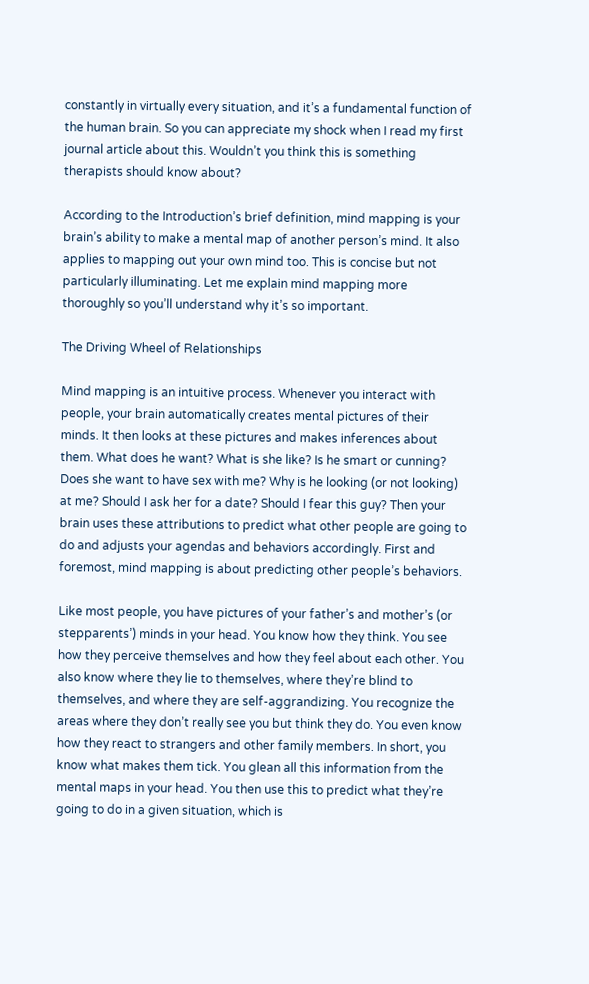constantly in virtually every situation, and it’s a fundamental function of the human brain. So you can appreciate my shock when I read my first journal article about this. Wouldn’t you think this is something therapists should know about?

According to the Introduction’s brief definition, mind mapping is your brain’s ability to make a mental map of another person’s mind. It also applies to mapping out your own mind too. This is concise but not particularly illuminating. Let me explain mind mapping more thoroughly so you’ll understand why it’s so important.

The Driving Wheel of Relationships

Mind mapping is an intuitive process. Whenever you interact with people, your brain automatically creates mental pictures of their minds. It then looks at these pictures and makes inferences about them. What does he want? What is she like? Is he smart or cunning? Does she want to have sex with me? Why is he looking (or not looking) at me? Should I ask her for a date? Should I fear this guy? Then your brain uses these attributions to predict what other people are going to do and adjusts your agendas and behaviors accordingly. First and foremost, mind mapping is about predicting other people’s behaviors.

Like most people, you have pictures of your father’s and mother’s (or stepparents’) minds in your head. You know how they think. You see how they perceive themselves and how they feel about each other. You also know where they lie to themselves, where they’re blind to themselves, and where they are self-aggrandizing. You recognize the areas where they don’t really see you but think they do. You even know how they react to strangers and other family members. In short, you know what makes them tick. You glean all this information from the mental maps in your head. You then use this to predict what they’re going to do in a given situation, which is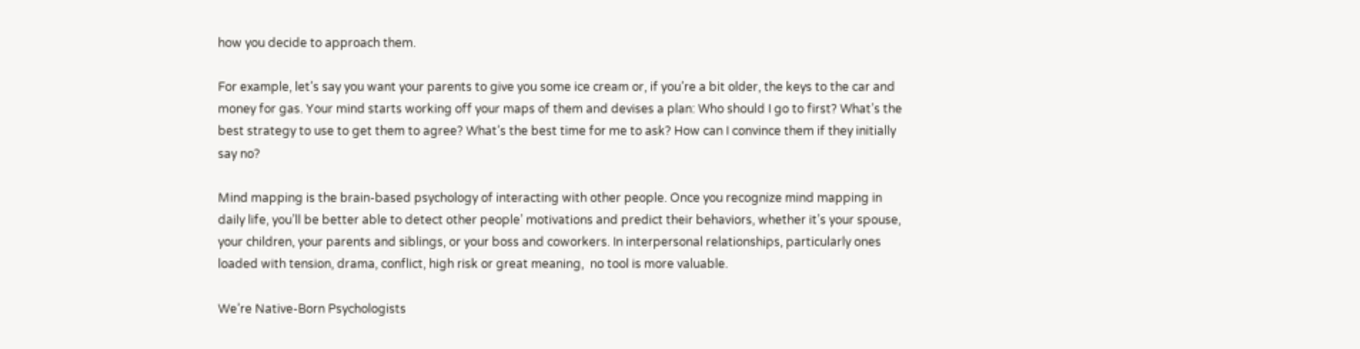how you decide to approach them.

For example, let’s say you want your parents to give you some ice cream or, if you’re a bit older, the keys to the car and money for gas. Your mind starts working off your maps of them and devises a plan: Who should I go to first? What’s the best strategy to use to get them to agree? What’s the best time for me to ask? How can I convince them if they initially say no?

Mind mapping is the brain-based psychology of interacting with other people. Once you recognize mind mapping in daily life, you’ll be better able to detect other people’ motivations and predict their behaviors, whether it’s your spouse, your children, your parents and siblings, or your boss and coworkers. In interpersonal relationships, particularly ones loaded with tension, drama, conflict, high risk or great meaning,  no tool is more valuable.

We’re Native-Born Psychologists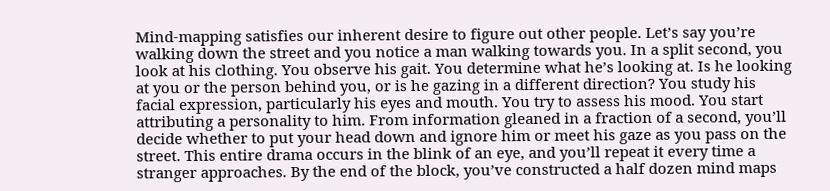Mind-mapping satisfies our inherent desire to figure out other people. Let’s say you’re walking down the street and you notice a man walking towards you. In a split second, you look at his clothing. You observe his gait. You determine what he’s looking at. Is he looking at you or the person behind you, or is he gazing in a different direction? You study his facial expression, particularly his eyes and mouth. You try to assess his mood. You start attributing a personality to him. From information gleaned in a fraction of a second, you’ll decide whether to put your head down and ignore him or meet his gaze as you pass on the street. This entire drama occurs in the blink of an eye, and you’ll repeat it every time a stranger approaches. By the end of the block, you’ve constructed a half dozen mind maps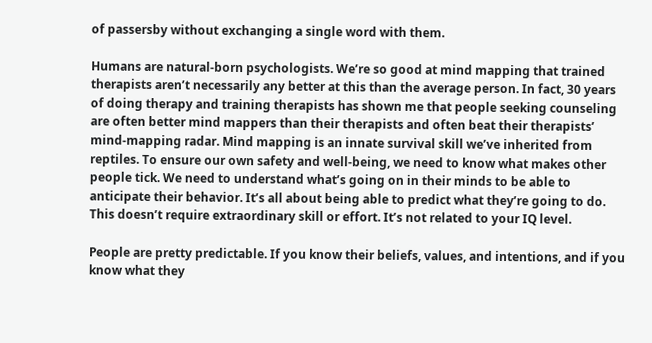of passersby without exchanging a single word with them.

Humans are natural-born psychologists. We’re so good at mind mapping that trained therapists aren’t necessarily any better at this than the average person. In fact, 30 years of doing therapy and training therapists has shown me that people seeking counseling are often better mind mappers than their therapists and often beat their therapists’ mind-mapping radar. Mind mapping is an innate survival skill we’ve inherited from reptiles. To ensure our own safety and well-being, we need to know what makes other people tick. We need to understand what’s going on in their minds to be able to anticipate their behavior. It’s all about being able to predict what they’re going to do. This doesn’t require extraordinary skill or effort. It’s not related to your IQ level.

People are pretty predictable. If you know their beliefs, values, and intentions, and if you know what they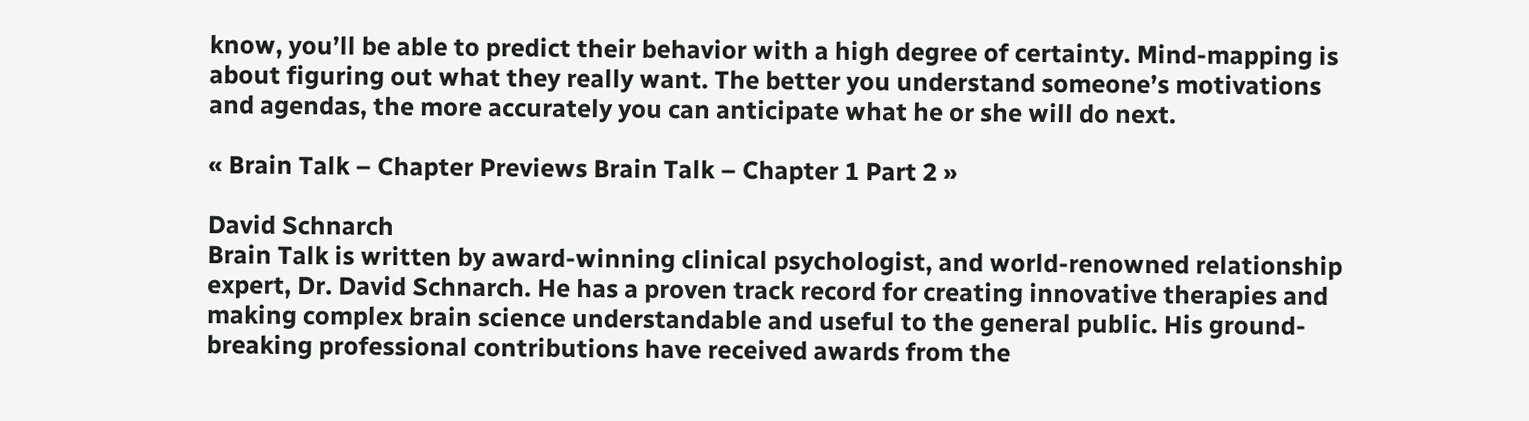know, you’ll be able to predict their behavior with a high degree of certainty. Mind-mapping is about figuring out what they really want. The better you understand someone’s motivations and agendas, the more accurately you can anticipate what he or she will do next.

« Brain Talk – Chapter Previews Brain Talk – Chapter 1 Part 2 »

David Schnarch
Brain Talk is written by award-winning clinical psychologist, and world-renowned relationship expert, Dr. David Schnarch. He has a proven track record for creating innovative therapies and making complex brain science understandable and useful to the general public. His ground-breaking professional contributions have received awards from the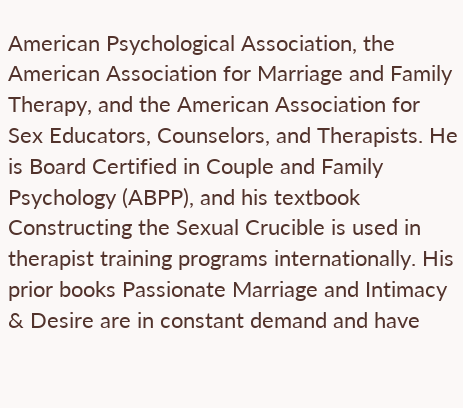American Psychological Association, the American Association for Marriage and Family Therapy, and the American Association for Sex Educators, Counselors, and Therapists. He is Board Certified in Couple and Family Psychology (ABPP), and his textbook Constructing the Sexual Crucible is used in therapist training programs internationally. His prior books Passionate Marriage and Intimacy & Desire are in constant demand and have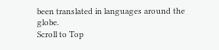been translated in languages around the globe.
Scroll to Top